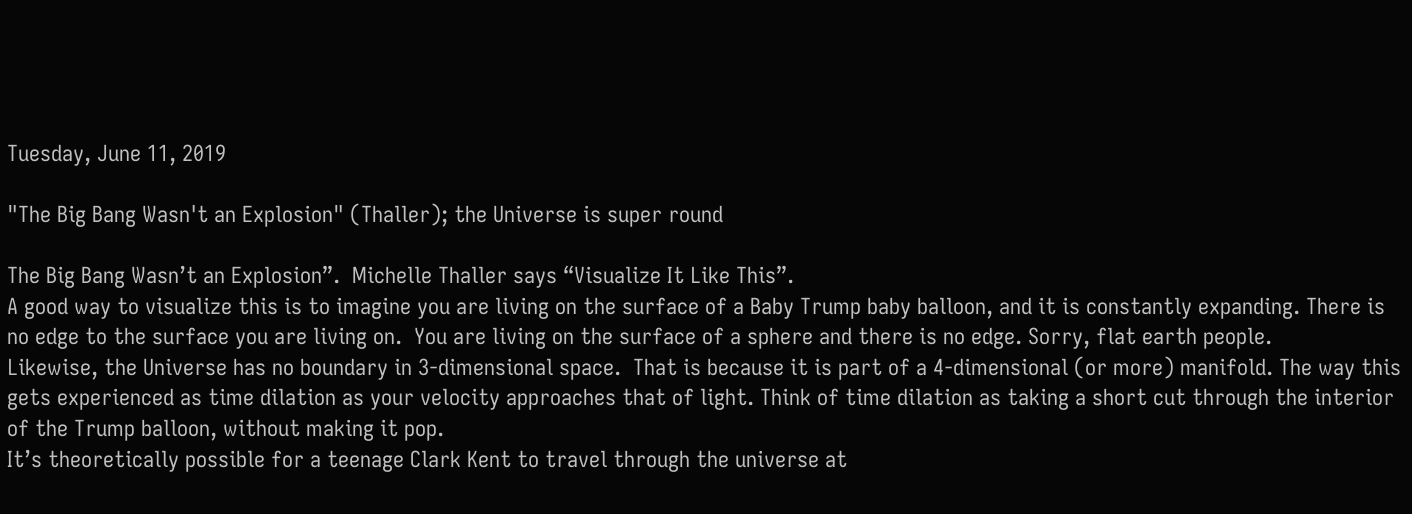Tuesday, June 11, 2019

"The Big Bang Wasn't an Explosion" (Thaller); the Universe is super round

The Big Bang Wasn’t an Explosion”.  Michelle Thaller says “Visualize It Like This”.
A good way to visualize this is to imagine you are living on the surface of a Baby Trump baby balloon, and it is constantly expanding. There is no edge to the surface you are living on.  You are living on the surface of a sphere and there is no edge. Sorry, flat earth people.
Likewise, the Universe has no boundary in 3-dimensional space.  That is because it is part of a 4-dimensional (or more) manifold. The way this gets experienced as time dilation as your velocity approaches that of light. Think of time dilation as taking a short cut through the interior of the Trump balloon, without making it pop.
It’s theoretically possible for a teenage Clark Kent to travel through the universe at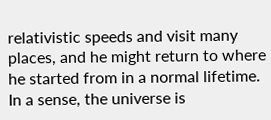relativistic speeds and visit many places, and he might return to where he started from in a normal lifetime. In a sense, the universe is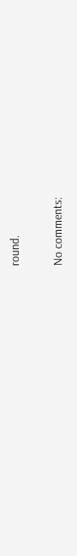round.

No comments: